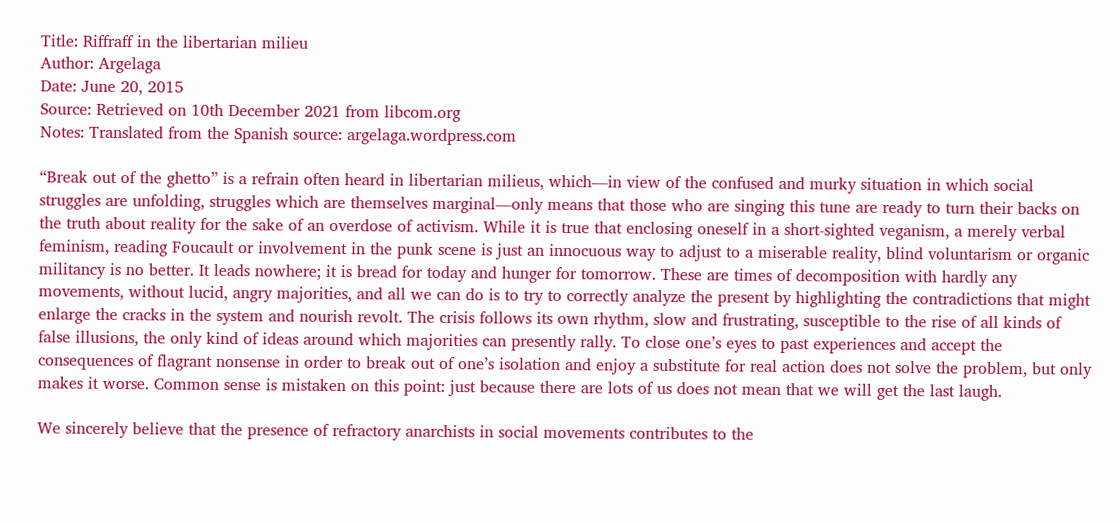Title: Riffraff in the libertarian milieu
Author: Argelaga
Date: June 20, 2015
Source: Retrieved on 10th December 2021 from libcom.org
Notes: Translated from the Spanish source: argelaga.wordpress.com

“Break out of the ghetto” is a refrain often heard in libertarian milieus, which—in view of the confused and murky situation in which social struggles are unfolding, struggles which are themselves marginal—only means that those who are singing this tune are ready to turn their backs on the truth about reality for the sake of an overdose of activism. While it is true that enclosing oneself in a short-sighted veganism, a merely verbal feminism, reading Foucault or involvement in the punk scene is just an innocuous way to adjust to a miserable reality, blind voluntarism or organic militancy is no better. It leads nowhere; it is bread for today and hunger for tomorrow. These are times of decomposition with hardly any movements, without lucid, angry majorities, and all we can do is to try to correctly analyze the present by highlighting the contradictions that might enlarge the cracks in the system and nourish revolt. The crisis follows its own rhythm, slow and frustrating, susceptible to the rise of all kinds of false illusions, the only kind of ideas around which majorities can presently rally. To close one’s eyes to past experiences and accept the consequences of flagrant nonsense in order to break out of one’s isolation and enjoy a substitute for real action does not solve the problem, but only makes it worse. Common sense is mistaken on this point: just because there are lots of us does not mean that we will get the last laugh.

We sincerely believe that the presence of refractory anarchists in social movements contributes to the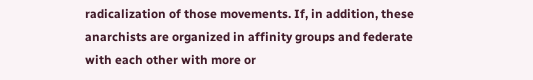radicalization of those movements. If, in addition, these anarchists are organized in affinity groups and federate with each other with more or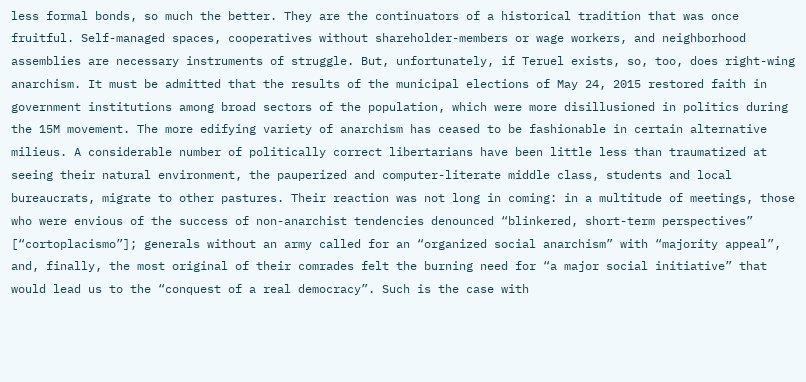less formal bonds, so much the better. They are the continuators of a historical tradition that was once fruitful. Self-managed spaces, cooperatives without shareholder-members or wage workers, and neighborhood assemblies are necessary instruments of struggle. But, unfortunately, if Teruel exists, so, too, does right-wing anarchism. It must be admitted that the results of the municipal elections of May 24, 2015 restored faith in government institutions among broad sectors of the population, which were more disillusioned in politics during the 15M movement. The more edifying variety of anarchism has ceased to be fashionable in certain alternative milieus. A considerable number of politically correct libertarians have been little less than traumatized at seeing their natural environment, the pauperized and computer-literate middle class, students and local bureaucrats, migrate to other pastures. Their reaction was not long in coming: in a multitude of meetings, those who were envious of the success of non-anarchist tendencies denounced “blinkered, short-term perspectives” [“cortoplacismo”]; generals without an army called for an “organized social anarchism” with “majority appeal”, and, finally, the most original of their comrades felt the burning need for “a major social initiative” that would lead us to the “conquest of a real democracy”. Such is the case with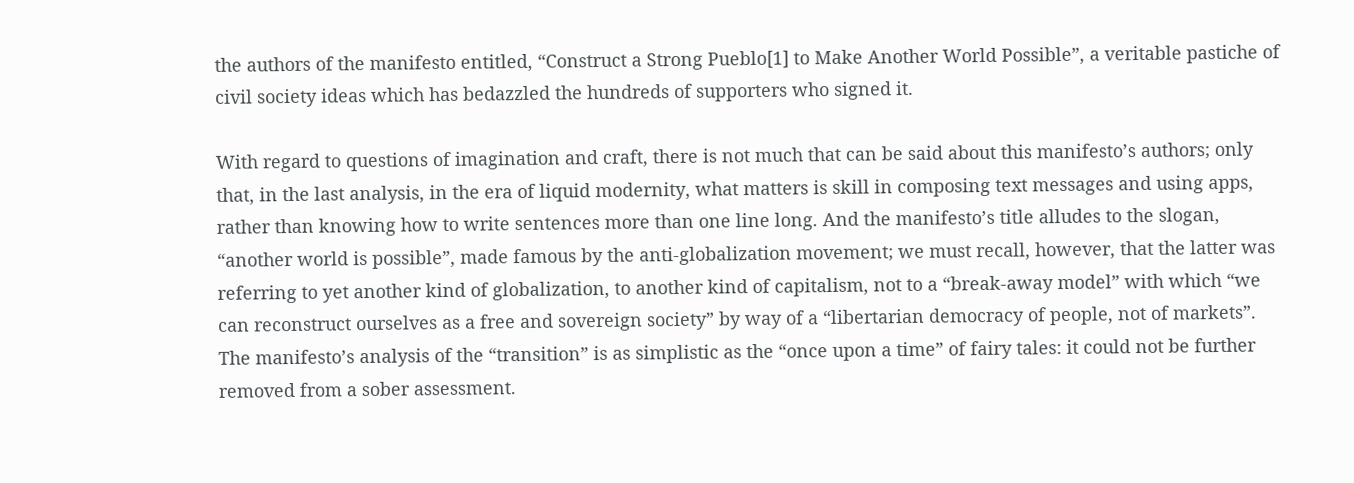the authors of the manifesto entitled, “Construct a Strong Pueblo[1] to Make Another World Possible”, a veritable pastiche of civil society ideas which has bedazzled the hundreds of supporters who signed it.

With regard to questions of imagination and craft, there is not much that can be said about this manifesto’s authors; only that, in the last analysis, in the era of liquid modernity, what matters is skill in composing text messages and using apps, rather than knowing how to write sentences more than one line long. And the manifesto’s title alludes to the slogan, “another world is possible”, made famous by the anti-globalization movement; we must recall, however, that the latter was referring to yet another kind of globalization, to another kind of capitalism, not to a “break-away model” with which “we can reconstruct ourselves as a free and sovereign society” by way of a “libertarian democracy of people, not of markets”. The manifesto’s analysis of the “transition” is as simplistic as the “once upon a time” of fairy tales: it could not be further removed from a sober assessment.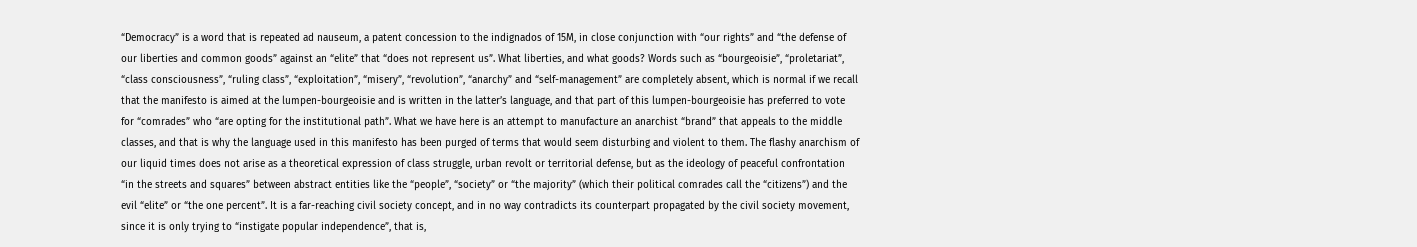“Democracy” is a word that is repeated ad nauseum, a patent concession to the indignados of 15M, in close conjunction with “our rights” and “the defense of our liberties and common goods” against an “elite” that “does not represent us”. What liberties, and what goods? Words such as “bourgeoisie”, “proletariat”, “class consciousness”, “ruling class”, “exploitation”, “misery”, “revolution”, “anarchy” and “self-management” are completely absent, which is normal if we recall that the manifesto is aimed at the lumpen-bourgeoisie and is written in the latter’s language, and that part of this lumpen-bourgeoisie has preferred to vote for “comrades” who “are opting for the institutional path”. What we have here is an attempt to manufacture an anarchist “brand” that appeals to the middle classes, and that is why the language used in this manifesto has been purged of terms that would seem disturbing and violent to them. The flashy anarchism of our liquid times does not arise as a theoretical expression of class struggle, urban revolt or territorial defense, but as the ideology of peaceful confrontation “in the streets and squares” between abstract entities like the “people”, “society” or “the majority” (which their political comrades call the “citizens”) and the evil “elite” or “the one percent”. It is a far-reaching civil society concept, and in no way contradicts its counterpart propagated by the civil society movement, since it is only trying to “instigate popular independence”, that is,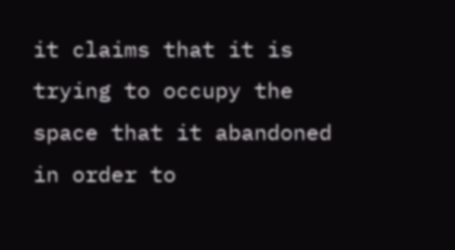it claims that it is trying to occupy the space that it abandoned in order to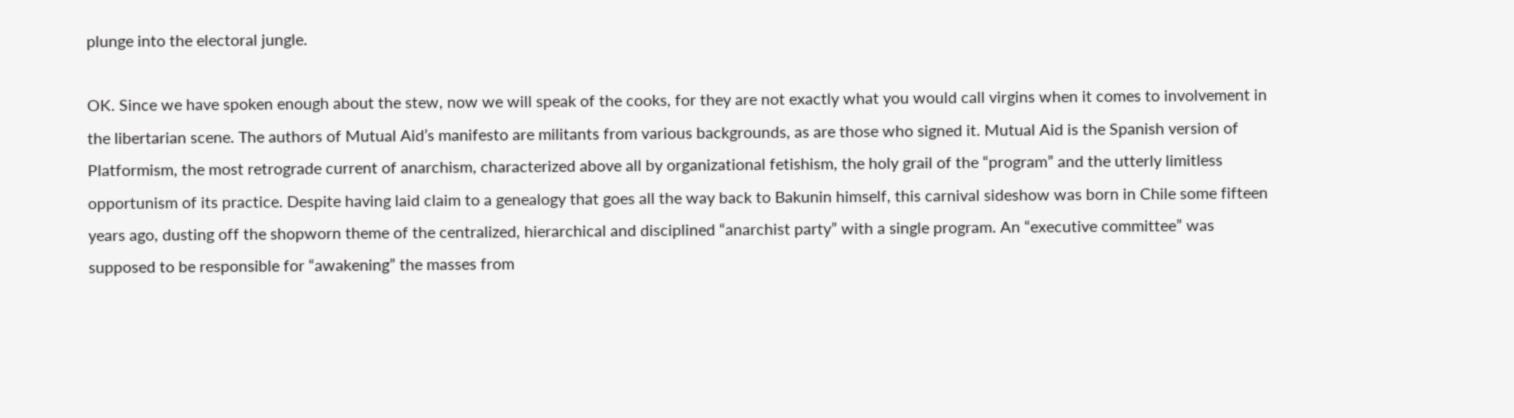plunge into the electoral jungle.

OK. Since we have spoken enough about the stew, now we will speak of the cooks, for they are not exactly what you would call virgins when it comes to involvement in the libertarian scene. The authors of Mutual Aid’s manifesto are militants from various backgrounds, as are those who signed it. Mutual Aid is the Spanish version of Platformism, the most retrograde current of anarchism, characterized above all by organizational fetishism, the holy grail of the “program” and the utterly limitless opportunism of its practice. Despite having laid claim to a genealogy that goes all the way back to Bakunin himself, this carnival sideshow was born in Chile some fifteen years ago, dusting off the shopworn theme of the centralized, hierarchical and disciplined “anarchist party” with a single program. An “executive committee” was supposed to be responsible for “awakening” the masses from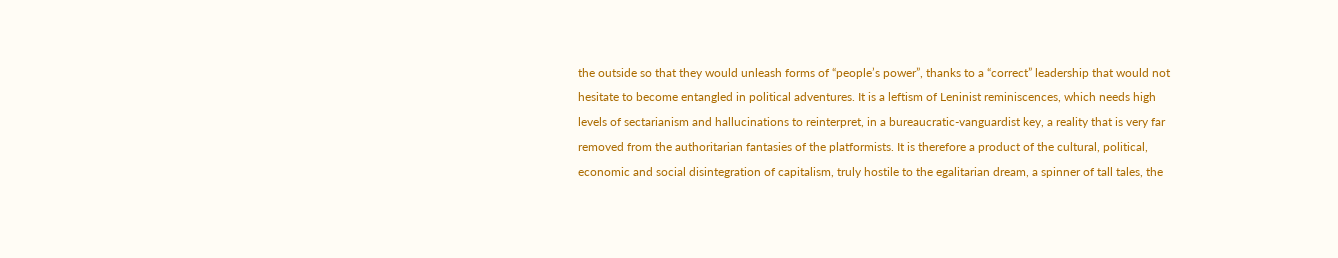the outside so that they would unleash forms of “people’s power”, thanks to a “correct” leadership that would not hesitate to become entangled in political adventures. It is a leftism of Leninist reminiscences, which needs high levels of sectarianism and hallucinations to reinterpret, in a bureaucratic-vanguardist key, a reality that is very far removed from the authoritarian fantasies of the platformists. It is therefore a product of the cultural, political, economic and social disintegration of capitalism, truly hostile to the egalitarian dream, a spinner of tall tales, the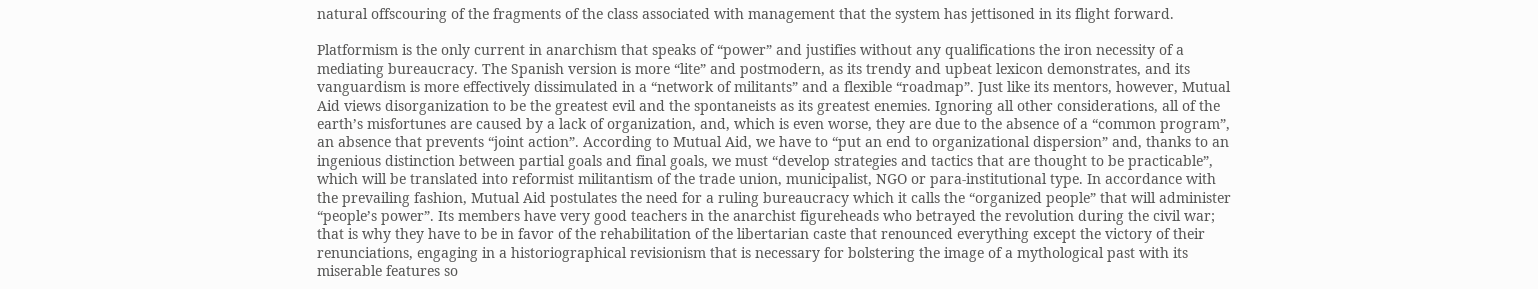natural offscouring of the fragments of the class associated with management that the system has jettisoned in its flight forward.

Platformism is the only current in anarchism that speaks of “power” and justifies without any qualifications the iron necessity of a mediating bureaucracy. The Spanish version is more “lite” and postmodern, as its trendy and upbeat lexicon demonstrates, and its vanguardism is more effectively dissimulated in a “network of militants” and a flexible “roadmap”. Just like its mentors, however, Mutual Aid views disorganization to be the greatest evil and the spontaneists as its greatest enemies. Ignoring all other considerations, all of the earth’s misfortunes are caused by a lack of organization, and, which is even worse, they are due to the absence of a “common program”, an absence that prevents “joint action”. According to Mutual Aid, we have to “put an end to organizational dispersion” and, thanks to an ingenious distinction between partial goals and final goals, we must “develop strategies and tactics that are thought to be practicable”, which will be translated into reformist militantism of the trade union, municipalist, NGO or para-institutional type. In accordance with the prevailing fashion, Mutual Aid postulates the need for a ruling bureaucracy which it calls the “organized people” that will administer “people’s power”. Its members have very good teachers in the anarchist figureheads who betrayed the revolution during the civil war; that is why they have to be in favor of the rehabilitation of the libertarian caste that renounced everything except the victory of their renunciations, engaging in a historiographical revisionism that is necessary for bolstering the image of a mythological past with its miserable features so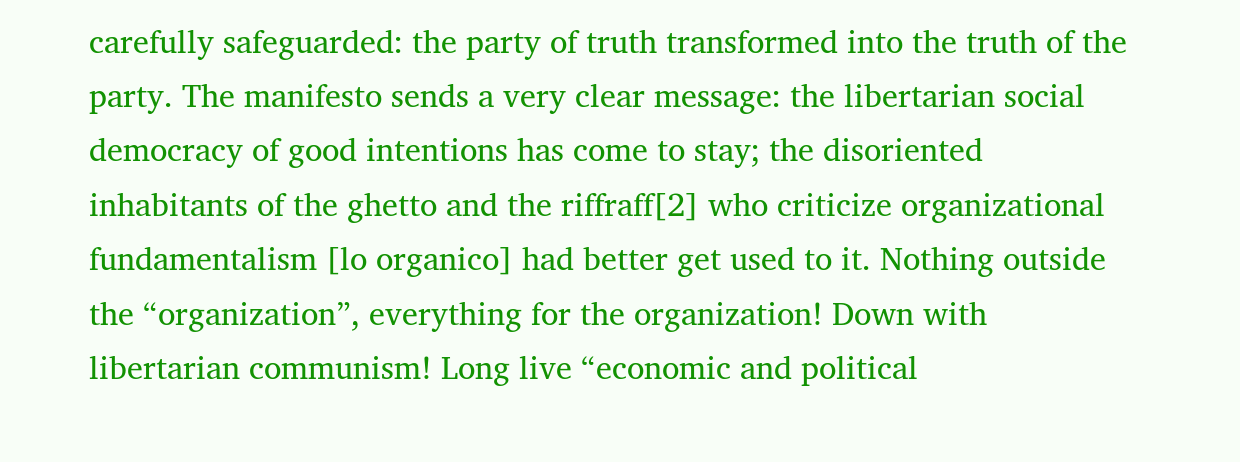carefully safeguarded: the party of truth transformed into the truth of the party. The manifesto sends a very clear message: the libertarian social democracy of good intentions has come to stay; the disoriented inhabitants of the ghetto and the riffraff[2] who criticize organizational fundamentalism [lo organico] had better get used to it. Nothing outside the “organization”, everything for the organization! Down with libertarian communism! Long live “economic and political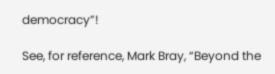democracy”!

See, for reference, Mark Bray, “Beyond the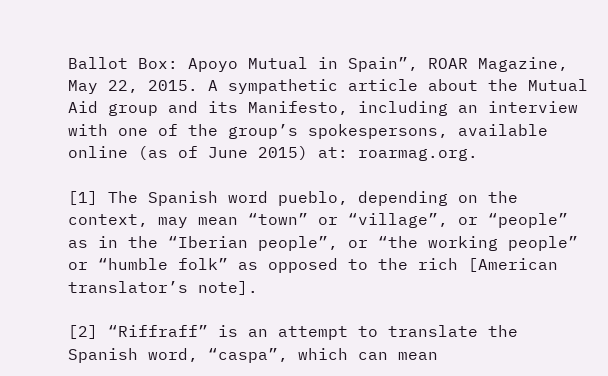Ballot Box: Apoyo Mutual in Spain”, ROAR Magazine, May 22, 2015. A sympathetic article about the Mutual Aid group and its Manifesto, including an interview with one of the group’s spokespersons, available online (as of June 2015) at: roarmag.org.

[1] The Spanish word pueblo, depending on the context, may mean “town” or “village”, or “people” as in the “Iberian people”, or “the working people” or “humble folk” as opposed to the rich [American translator’s note].

[2] “Riffraff” is an attempt to translate the Spanish word, “caspa”, which can mean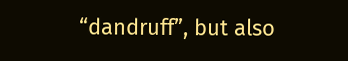“dandruff”, but also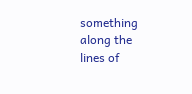something along the lines of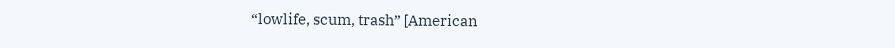“lowlife, scum, trash” [American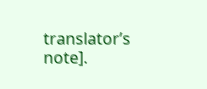translator’s note].